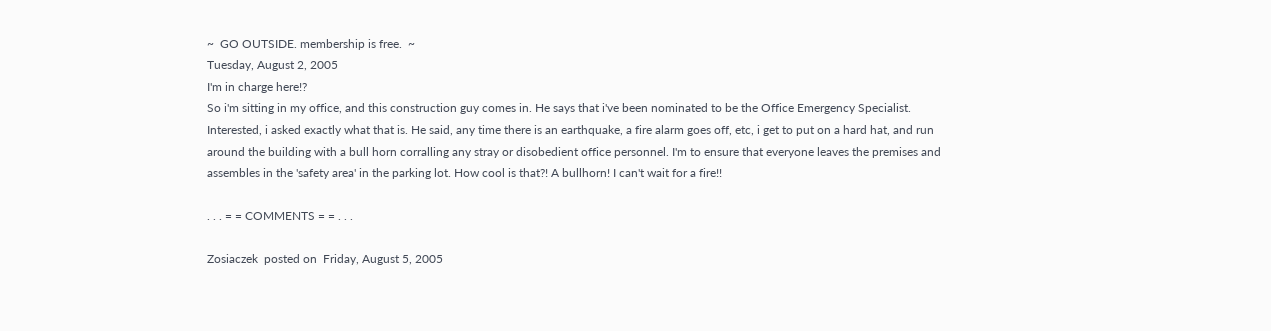~  GO OUTSIDE. membership is free.  ~
Tuesday, August 2, 2005
I'm in charge here!?
So i'm sitting in my office, and this construction guy comes in. He says that i've been nominated to be the Office Emergency Specialist. Interested, i asked exactly what that is. He said, any time there is an earthquake, a fire alarm goes off, etc, i get to put on a hard hat, and run around the building with a bull horn corralling any stray or disobedient office personnel. I'm to ensure that everyone leaves the premises and assembles in the 'safety area' in the parking lot. How cool is that?! A bullhorn! I can't wait for a fire!!

. . . = = COMMENTS = = . . .

Zosiaczek  posted on  Friday, August 5, 2005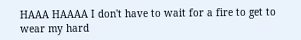HAAA HAAAA I don't have to wait for a fire to get to wear my hard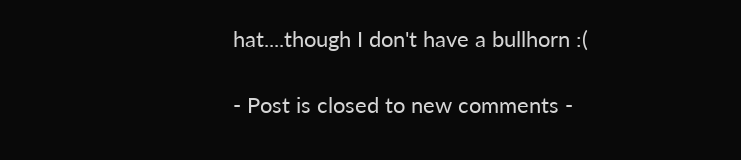hat....though I don't have a bullhorn :(

- Post is closed to new comments -